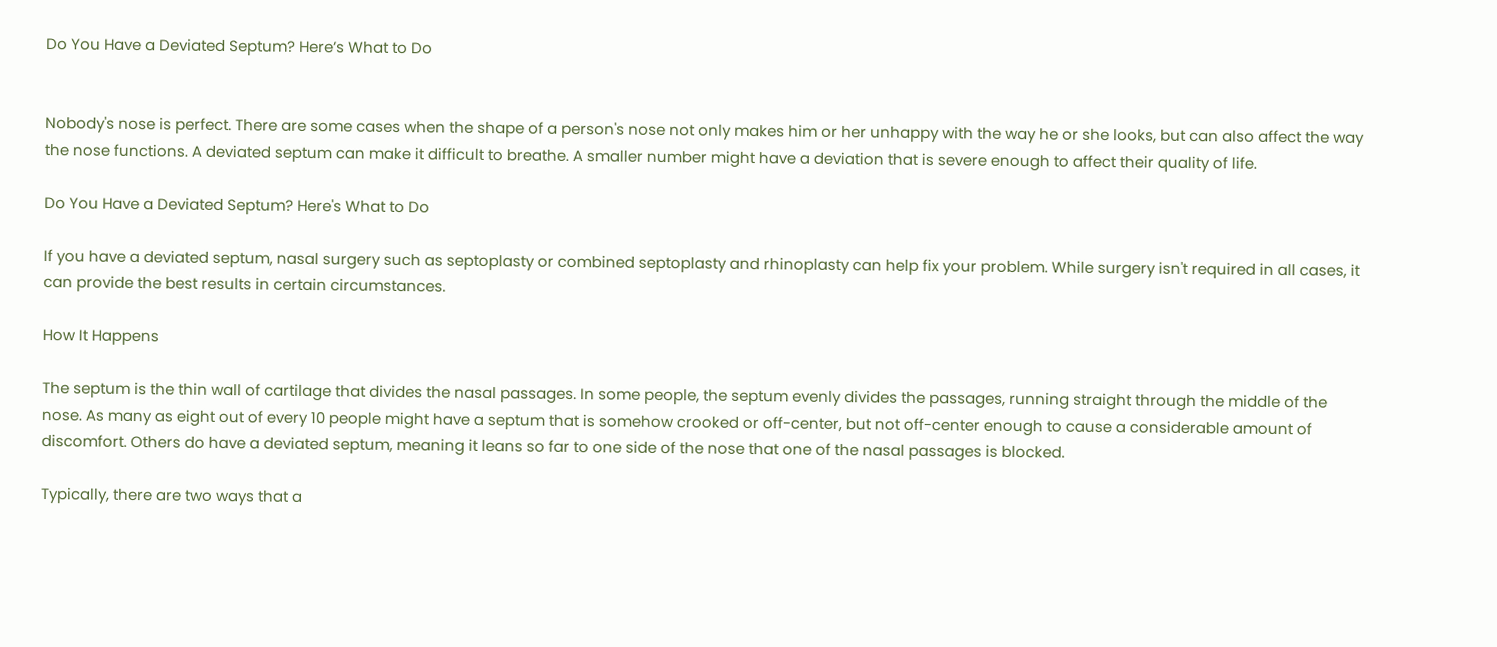Do You Have a Deviated Septum? Here’s What to Do


Nobody's nose is perfect. There are some cases when the shape of a person's nose not only makes him or her unhappy with the way he or she looks, but can also affect the way the nose functions. A deviated septum can make it difficult to breathe. A smaller number might have a deviation that is severe enough to affect their quality of life.

Do You Have a Deviated Septum? Here's What to Do

If you have a deviated septum, nasal surgery such as septoplasty or combined septoplasty and rhinoplasty can help fix your problem. While surgery isn't required in all cases, it can provide the best results in certain circumstances.

How It Happens

The septum is the thin wall of cartilage that divides the nasal passages. In some people, the septum evenly divides the passages, running straight through the middle of the nose. As many as eight out of every 10 people might have a septum that is somehow crooked or off-center, but not off-center enough to cause a considerable amount of discomfort. Others do have a deviated septum, meaning it leans so far to one side of the nose that one of the nasal passages is blocked.

Typically, there are two ways that a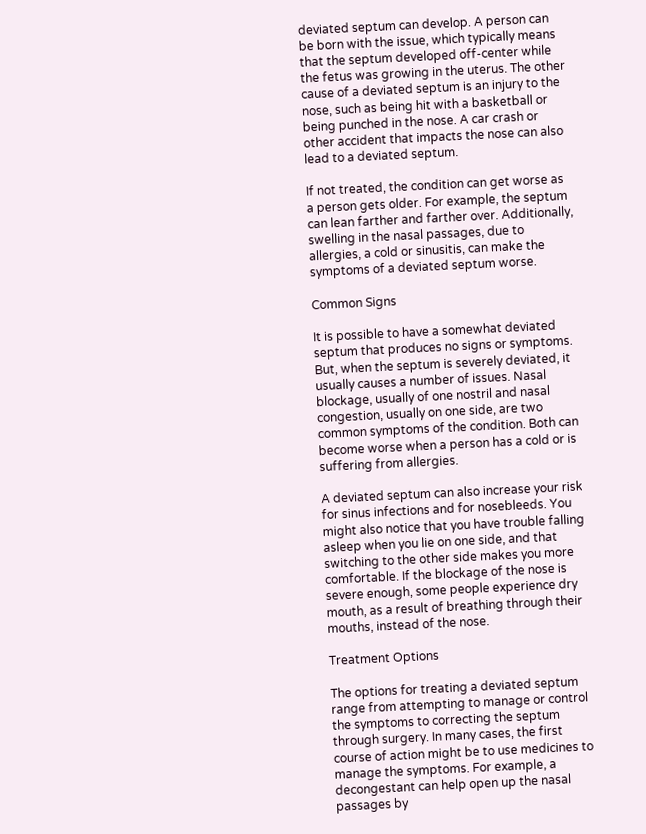deviated septum can develop. A person can be born with the issue, which typically means that the septum developed off-center while the fetus was growing in the uterus. The other cause of a deviated septum is an injury to the nose, such as being hit with a basketball or being punched in the nose. A car crash or other accident that impacts the nose can also lead to a deviated septum.

If not treated, the condition can get worse as a person gets older. For example, the septum can lean farther and farther over. Additionally, swelling in the nasal passages, due to allergies, a cold or sinusitis, can make the symptoms of a deviated septum worse.

Common Signs

It is possible to have a somewhat deviated septum that produces no signs or symptoms. But, when the septum is severely deviated, it usually causes a number of issues. Nasal blockage, usually of one nostril and nasal congestion, usually on one side, are two common symptoms of the condition. Both can become worse when a person has a cold or is suffering from allergies.

A deviated septum can also increase your risk for sinus infections and for nosebleeds. You might also notice that you have trouble falling asleep when you lie on one side, and that switching to the other side makes you more comfortable. If the blockage of the nose is severe enough, some people experience dry mouth, as a result of breathing through their mouths, instead of the nose.

Treatment Options

The options for treating a deviated septum range from attempting to manage or control the symptoms to correcting the septum through surgery. In many cases, the first course of action might be to use medicines to manage the symptoms. For example, a decongestant can help open up the nasal passages by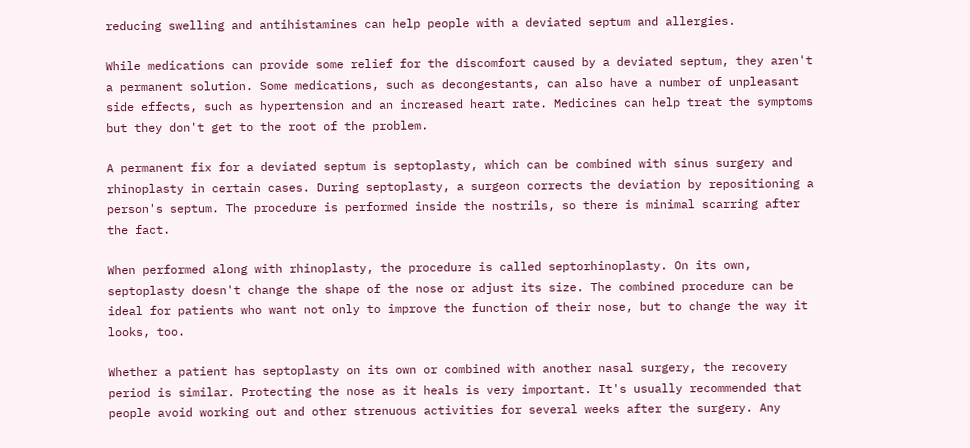reducing swelling and antihistamines can help people with a deviated septum and allergies.

While medications can provide some relief for the discomfort caused by a deviated septum, they aren't a permanent solution. Some medications, such as decongestants, can also have a number of unpleasant side effects, such as hypertension and an increased heart rate. Medicines can help treat the symptoms but they don't get to the root of the problem.

A permanent fix for a deviated septum is septoplasty, which can be combined with sinus surgery and rhinoplasty in certain cases. During septoplasty, a surgeon corrects the deviation by repositioning a person's septum. The procedure is performed inside the nostrils, so there is minimal scarring after the fact.

When performed along with rhinoplasty, the procedure is called septorhinoplasty. On its own, septoplasty doesn't change the shape of the nose or adjust its size. The combined procedure can be ideal for patients who want not only to improve the function of their nose, but to change the way it looks, too.

Whether a patient has septoplasty on its own or combined with another nasal surgery, the recovery period is similar. Protecting the nose as it heals is very important. It's usually recommended that people avoid working out and other strenuous activities for several weeks after the surgery. Any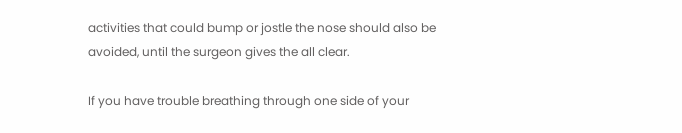activities that could bump or jostle the nose should also be avoided, until the surgeon gives the all clear.

If you have trouble breathing through one side of your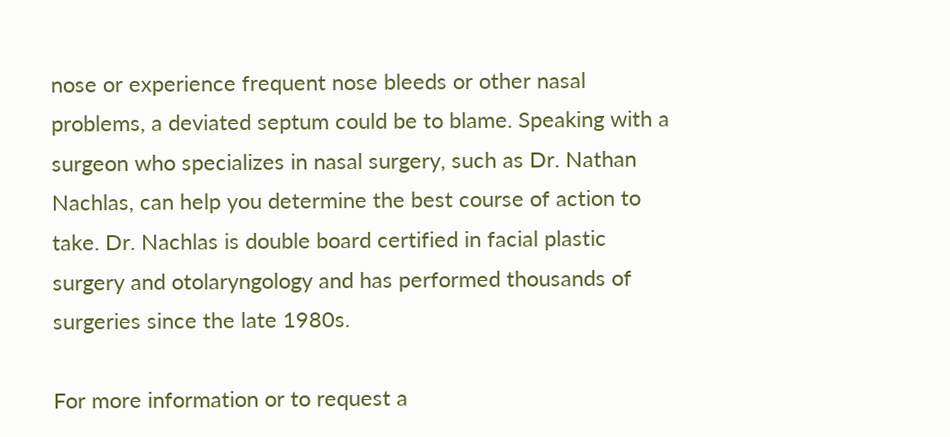nose or experience frequent nose bleeds or other nasal problems, a deviated septum could be to blame. Speaking with a surgeon who specializes in nasal surgery, such as Dr. Nathan Nachlas, can help you determine the best course of action to take. Dr. Nachlas is double board certified in facial plastic surgery and otolaryngology and has performed thousands of surgeries since the late 1980s.

For more information or to request a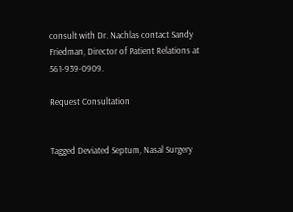consult with Dr. Nachlas contact Sandy Friedman, Director of Patient Relations at 561-939-0909.

Request Consultation


Tagged Deviated Septum, Nasal Surgery